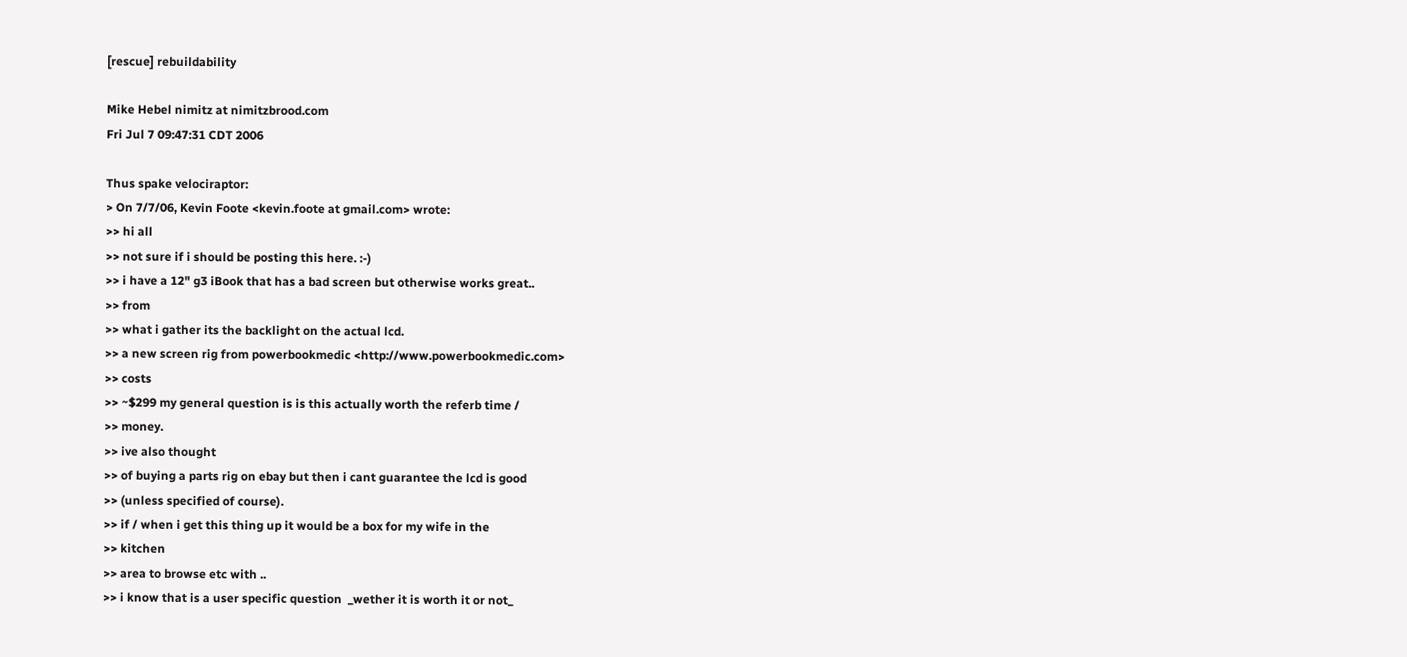[rescue] rebuildability

Mike Hebel nimitz at nimitzbrood.com
Fri Jul 7 09:47:31 CDT 2006

Thus spake velociraptor:
> On 7/7/06, Kevin Foote <kevin.foote at gmail.com> wrote:
>> hi all
>> not sure if i should be posting this here. :-)
>> i have a 12" g3 iBook that has a bad screen but otherwise works great..
>> from
>> what i gather its the backlight on the actual lcd.
>> a new screen rig from powerbookmedic <http://www.powerbookmedic.com>
>> costs
>> ~$299 my general question is is this actually worth the referb time /
>> money.
>> ive also thought
>> of buying a parts rig on ebay but then i cant guarantee the lcd is good
>> (unless specified of course).
>> if / when i get this thing up it would be a box for my wife in the
>> kitchen
>> area to browse etc with ..
>> i know that is a user specific question  _wether it is worth it or not_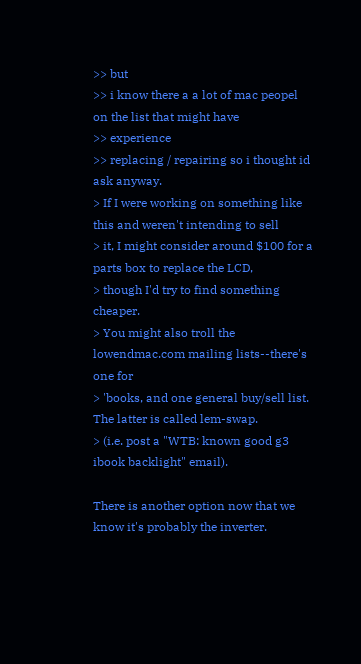>> but
>> i know there a a lot of mac peopel on the list that might have
>> experience
>> replacing / repairing so i thought id ask anyway.
> If I were working on something like this and weren't intending to sell
> it, I might consider around $100 for a parts box to replace the LCD,
> though I'd try to find something cheaper.
> You might also troll the lowendmac.com mailing lists--there's one for
> 'books, and one general buy/sell list.  The latter is called lem-swap.
> (i.e. post a "WTB: known good g3 ibook backlight" email).

There is another option now that we know it's probably the inverter.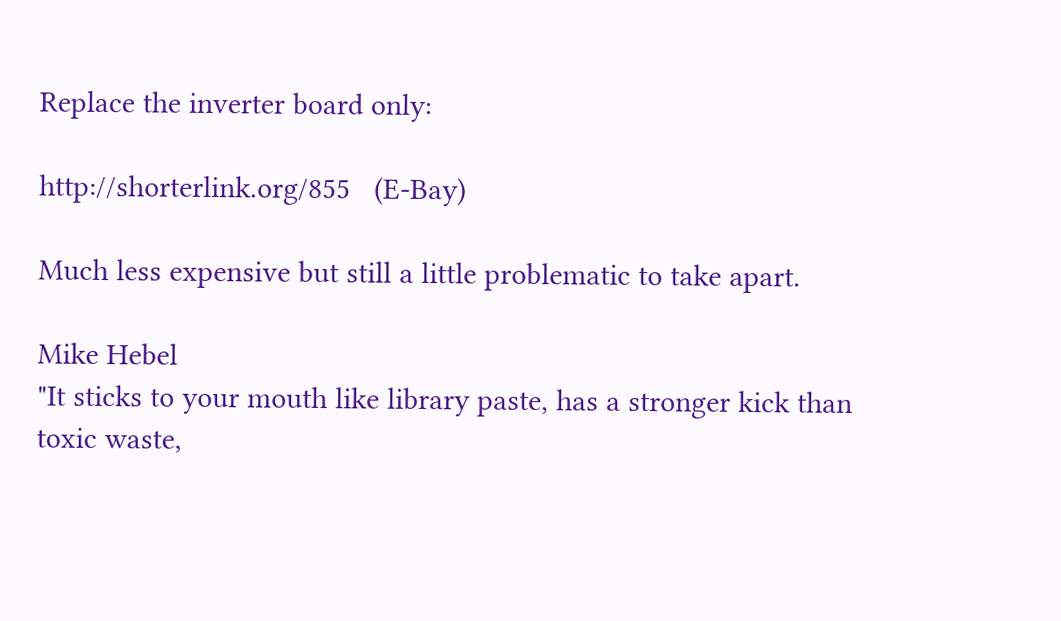Replace the inverter board only:

http://shorterlink.org/855   (E-Bay)

Much less expensive but still a little problematic to take apart.

Mike Hebel
"It sticks to your mouth like library paste, has a stronger kick than
toxic waste,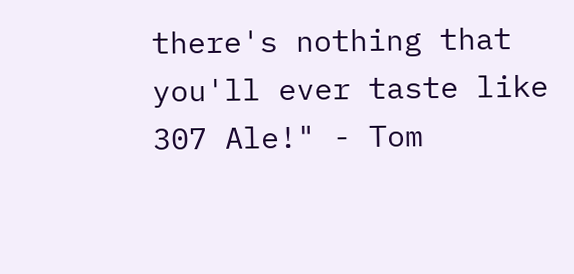there's nothing that you'll ever taste like 307 Ale!" - Tom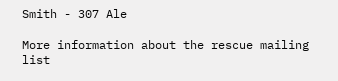Smith - 307 Ale

More information about the rescue mailing list